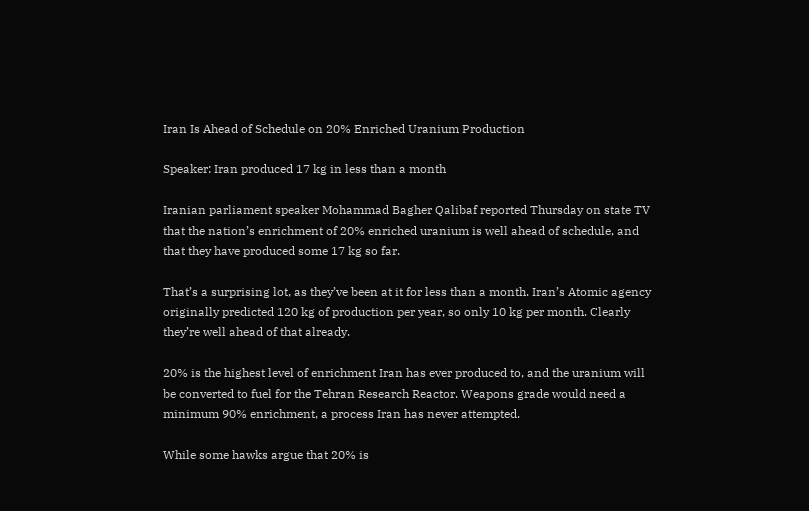Iran Is Ahead of Schedule on 20% Enriched Uranium Production

Speaker: Iran produced 17 kg in less than a month

Iranian parliament speaker Mohammad Bagher Qalibaf reported Thursday on state TV that the nation’s enrichment of 20% enriched uranium is well ahead of schedule, and that they have produced some 17 kg so far.

That’s a surprising lot, as they’ve been at it for less than a month. Iran’s Atomic agency originally predicted 120 kg of production per year, so only 10 kg per month. Clearly they’re well ahead of that already.

20% is the highest level of enrichment Iran has ever produced to, and the uranium will be converted to fuel for the Tehran Research Reactor. Weapons grade would need a minimum 90% enrichment, a process Iran has never attempted.

While some hawks argue that 20% is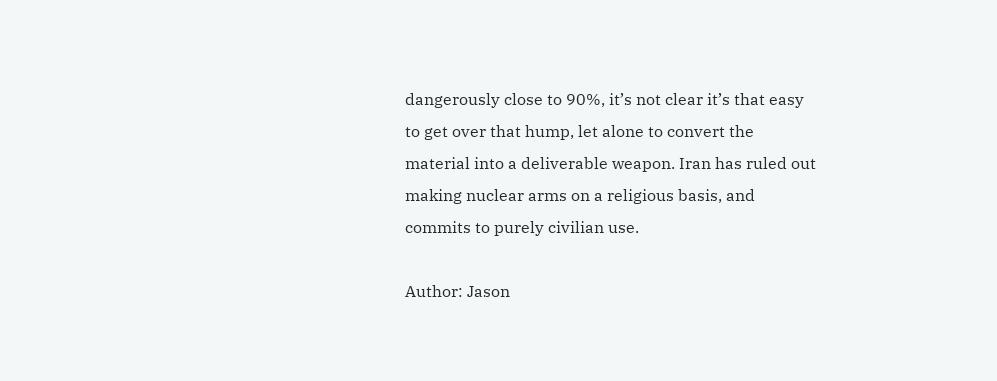dangerously close to 90%, it’s not clear it’s that easy to get over that hump, let alone to convert the material into a deliverable weapon. Iran has ruled out making nuclear arms on a religious basis, and commits to purely civilian use.

Author: Jason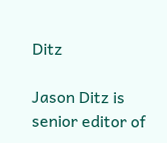Ditz

Jason Ditz is senior editor of